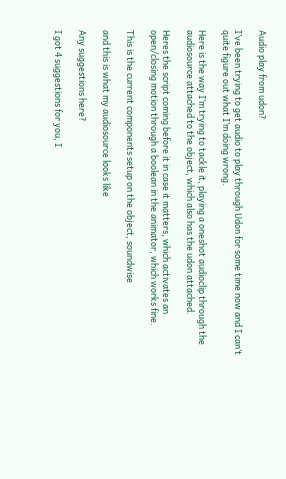Audio play from udon?

I’ve been trying to get audio to play through Udon for some time now and I can’t quite figure out what I’m doing wrong.

Here is the way I’m trying to tackle it, playing a oneshot audioclip through the audiosource attached to the object, which also has the udon attached.

Heres the script coming before it in case it matters, which activates an open/closing motion through a boolean in the animator, which works fine.

This is the current components setup on the object, soundwise

and this is what my audiosource looks like

Any suggestions here?

I got 4 suggestions for you, I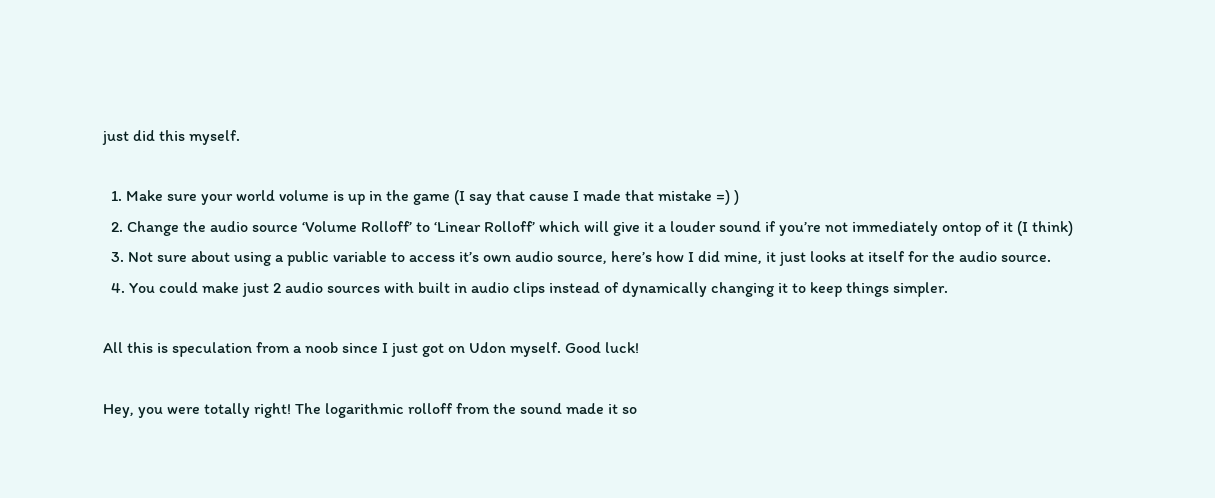just did this myself.

  1. Make sure your world volume is up in the game (I say that cause I made that mistake =) )
  2. Change the audio source ‘Volume Rolloff’ to ‘Linear Rolloff’ which will give it a louder sound if you’re not immediately ontop of it (I think)
  3. Not sure about using a public variable to access it’s own audio source, here’s how I did mine, it just looks at itself for the audio source.
  4. You could make just 2 audio sources with built in audio clips instead of dynamically changing it to keep things simpler.

All this is speculation from a noob since I just got on Udon myself. Good luck!

Hey, you were totally right! The logarithmic rolloff from the sound made it so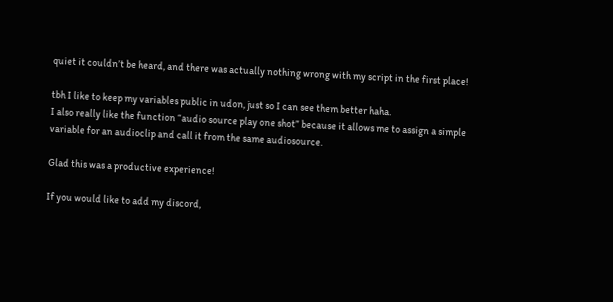quiet it couldn’t be heard, and there was actually nothing wrong with my script in the first place!

tbh I like to keep my variables public in udon, just so I can see them better haha.
I also really like the function “audio source play one shot” because it allows me to assign a simple variable for an audioclip and call it from the same audiosource.

Glad this was a productive experience!

If you would like to add my discord,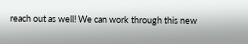reach out as well! We can work through this new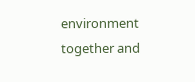environment together and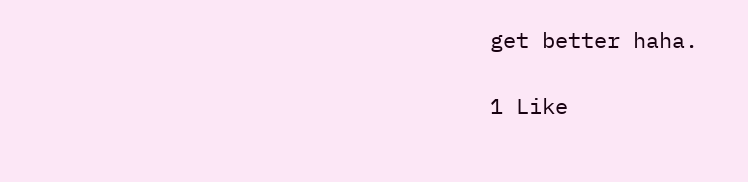get better haha.

1 Like